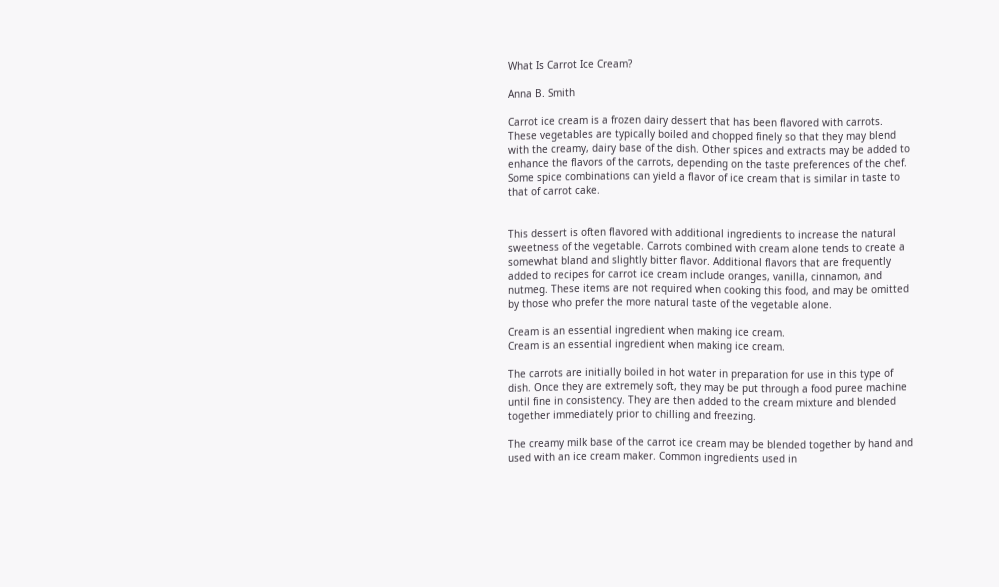What Is Carrot Ice Cream?

Anna B. Smith

Carrot ice cream is a frozen dairy dessert that has been flavored with carrots. These vegetables are typically boiled and chopped finely so that they may blend with the creamy, dairy base of the dish. Other spices and extracts may be added to enhance the flavors of the carrots, depending on the taste preferences of the chef. Some spice combinations can yield a flavor of ice cream that is similar in taste to that of carrot cake.


This dessert is often flavored with additional ingredients to increase the natural sweetness of the vegetable. Carrots combined with cream alone tends to create a somewhat bland and slightly bitter flavor. Additional flavors that are frequently added to recipes for carrot ice cream include oranges, vanilla, cinnamon, and nutmeg. These items are not required when cooking this food, and may be omitted by those who prefer the more natural taste of the vegetable alone.

Cream is an essential ingredient when making ice cream.
Cream is an essential ingredient when making ice cream.

The carrots are initially boiled in hot water in preparation for use in this type of dish. Once they are extremely soft, they may be put through a food puree machine until fine in consistency. They are then added to the cream mixture and blended together immediately prior to chilling and freezing.

The creamy milk base of the carrot ice cream may be blended together by hand and used with an ice cream maker. Common ingredients used in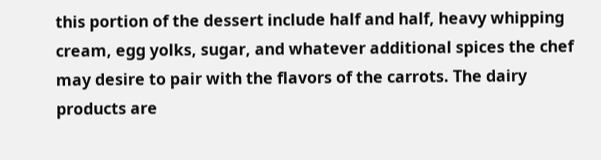this portion of the dessert include half and half, heavy whipping cream, egg yolks, sugar, and whatever additional spices the chef may desire to pair with the flavors of the carrots. The dairy products are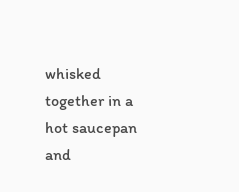whisked together in a hot saucepan and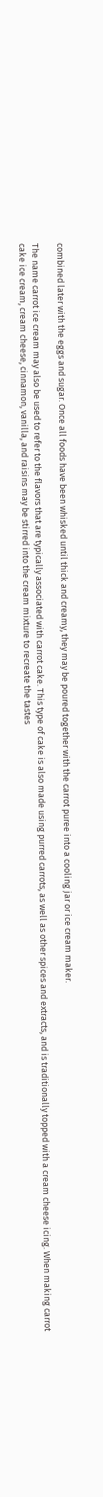combined later with the eggs and sugar. Once all foods have been whisked until thick and creamy, they may be poured together with the carrot puree into a cooling jar or ice cream maker.

The name carrot ice cream may also be used to refer to the flavors that are typically associated with carrot cake. This type of cake is also made using purred carrots, as well as other spices and extracts, and is traditionally topped with a cream cheese icing. When making carrot cake ice cream, cream cheese, cinnamon, vanilla, and raisins may be stirred into the cream mixture to recreate the tastes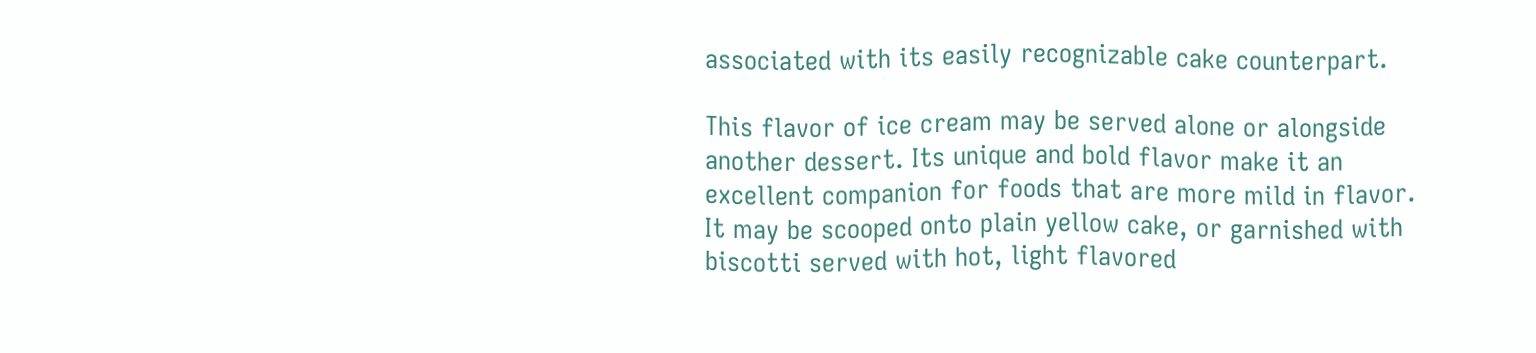associated with its easily recognizable cake counterpart.

This flavor of ice cream may be served alone or alongside another dessert. Its unique and bold flavor make it an excellent companion for foods that are more mild in flavor. It may be scooped onto plain yellow cake, or garnished with biscotti served with hot, light flavored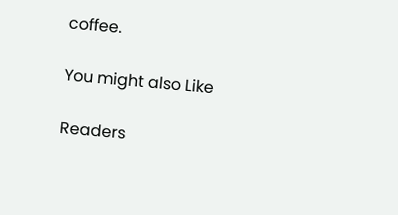coffee.

You might also Like

Readers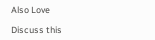Also Love

Discuss this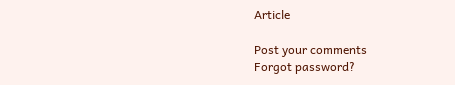Article

Post your comments
Forgot password?